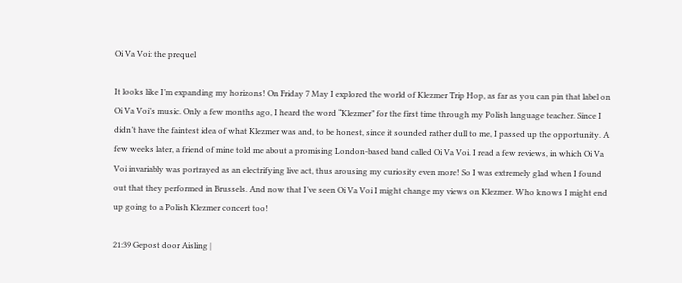Oi Va Voi: the prequel

It looks like I’m expanding my horizons! On Friday 7 May I explored the world of Klezmer Trip Hop, as far as you can pin that label on Oi Va Voi’s music. Only a few months ago, I heard the word “Klezmer” for the first time through my Polish language teacher. Since I didn’t have the faintest idea of what Klezmer was and, to be honest, since it sounded rather dull to me, I passed up the opportunity. A few weeks later, a friend of mine told me about a promising London-based band called Oi Va Voi. I read a few reviews, in which Oi Va Voi invariably was portrayed as an electrifying live act, thus arousing my curiosity even more! So I was extremely glad when I found out that they performed in Brussels. And now that I’ve seen Oi Va Voi I might change my views on Klezmer. Who knows I might end up going to a Polish Klezmer concert too!

21:39 Gepost door Aisling |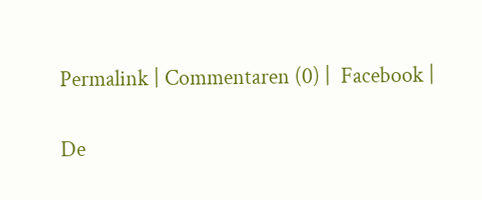Permalink | Commentaren (0) |  Facebook |

De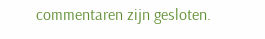commentaren zijn gesloten.